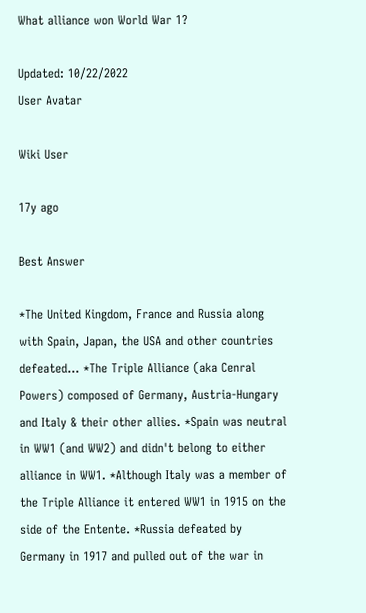What alliance won World War 1?

Updated: 10/22/2022
User Avatar

Wiki User

17y ago

Best Answer

*The United Kingdom, France and Russia along with Spain, Japan, the USA and other countries defeated... *The Triple Alliance (aka Cenral Powers) composed of Germany, Austria-Hungary and Italy & their other allies. *Spain was neutral in WW1 (and WW2) and didn't belong to either alliance in WW1. *Although Italy was a member of the Triple Alliance it entered WW1 in 1915 on the side of the Entente. *Russia defeated by Germany in 1917 and pulled out of the war in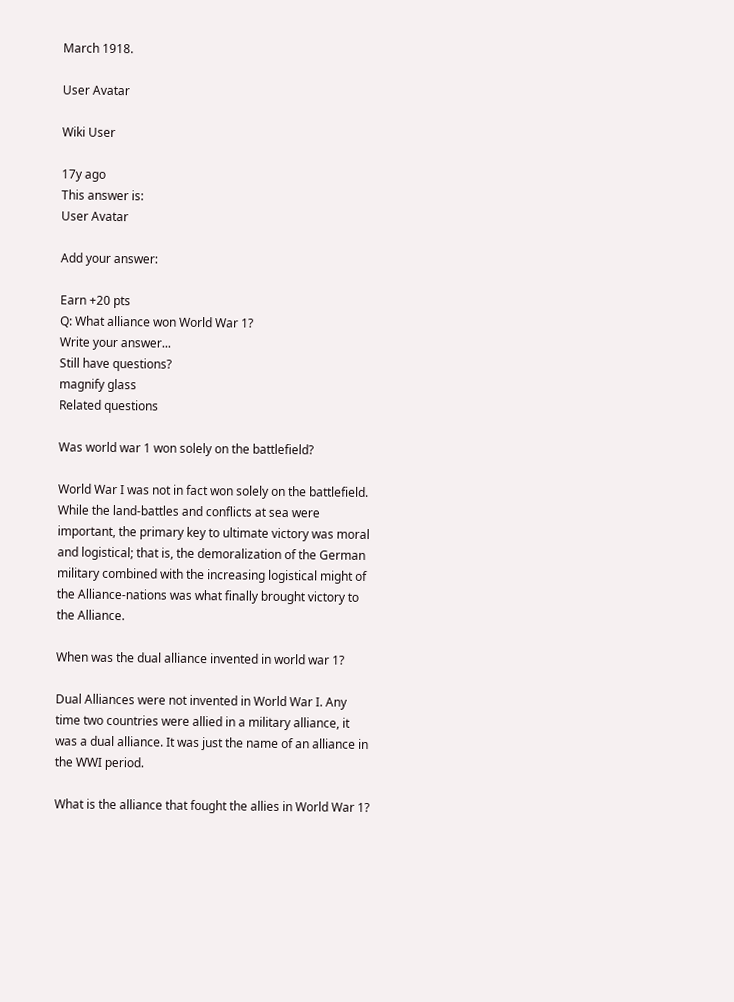March 1918.

User Avatar

Wiki User

17y ago
This answer is:
User Avatar

Add your answer:

Earn +20 pts
Q: What alliance won World War 1?
Write your answer...
Still have questions?
magnify glass
Related questions

Was world war 1 won solely on the battlefield?

World War I was not in fact won solely on the battlefield. While the land-battles and conflicts at sea were important, the primary key to ultimate victory was moral and logistical; that is, the demoralization of the German military combined with the increasing logistical might of the Alliance-nations was what finally brought victory to the Alliance.

When was the dual alliance invented in world war 1?

Dual Alliances were not invented in World War I. Any time two countries were allied in a military alliance, it was a dual alliance. It was just the name of an alliance in the WWI period.

What is the alliance that fought the allies in World War 1?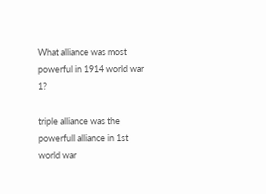What alliance was most powerful in 1914 world war 1?

triple alliance was the powerfull alliance in 1st world war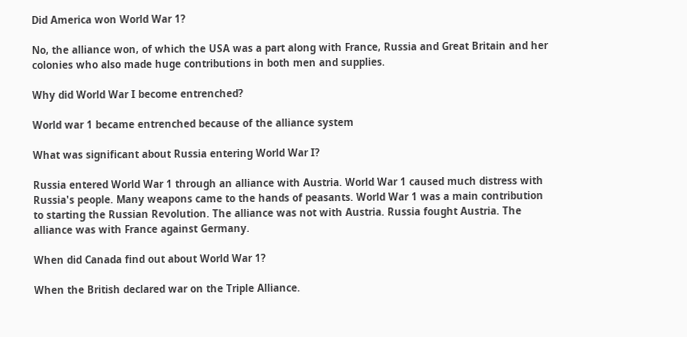Did America won World War 1?

No, the alliance won, of which the USA was a part along with France, Russia and Great Britain and her colonies who also made huge contributions in both men and supplies.

Why did World War I become entrenched?

World war 1 became entrenched because of the alliance system

What was significant about Russia entering World War I?

Russia entered World War 1 through an alliance with Austria. World War 1 caused much distress with Russia's people. Many weapons came to the hands of peasants. World War 1 was a main contribution to starting the Russian Revolution. The alliance was not with Austria. Russia fought Austria. The alliance was with France against Germany.

When did Canada find out about World War 1?

When the British declared war on the Triple Alliance.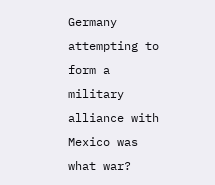Germany attempting to form a military alliance with Mexico was what war?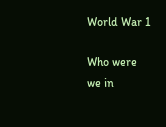World War 1

Who were we in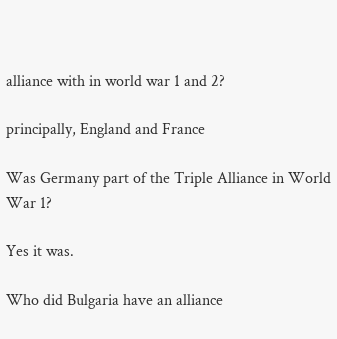alliance with in world war 1 and 2?

principally, England and France

Was Germany part of the Triple Alliance in World War 1?

Yes it was.

Who did Bulgaria have an alliance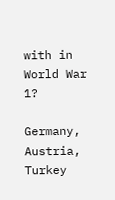with in World War 1?

Germany, Austria, Turkey